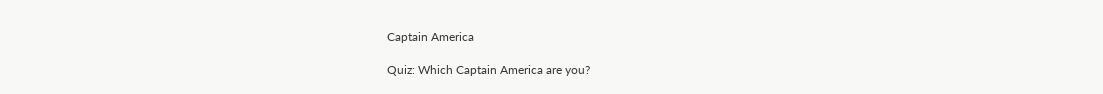Captain America

Quiz: Which Captain America are you?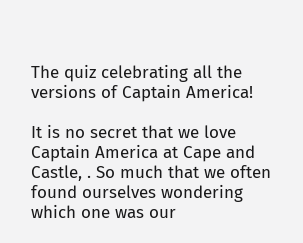The quiz celebrating all the versions of Captain America!

It is no secret that we love Captain America at Cape and Castle, . So much that we often found ourselves wondering which one was our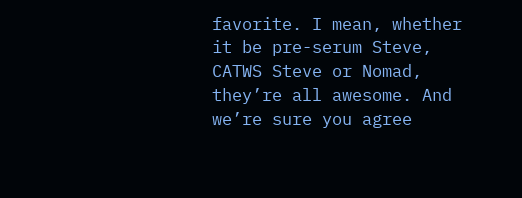favorite. I mean, whether it be pre-serum Steve, CATWS Steve or Nomad, they’re all awesome. And we’re sure you agree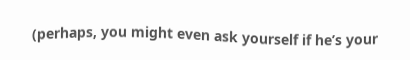(perhaps, you might even ask yourself if he’s your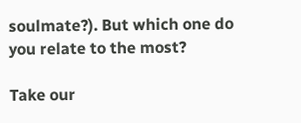soulmate?). But which one do you relate to the most?

Take our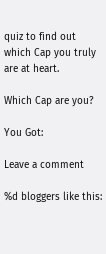quiz to find out which Cap you truly are at heart.

Which Cap are you?

You Got:

Leave a comment

%d bloggers like this: